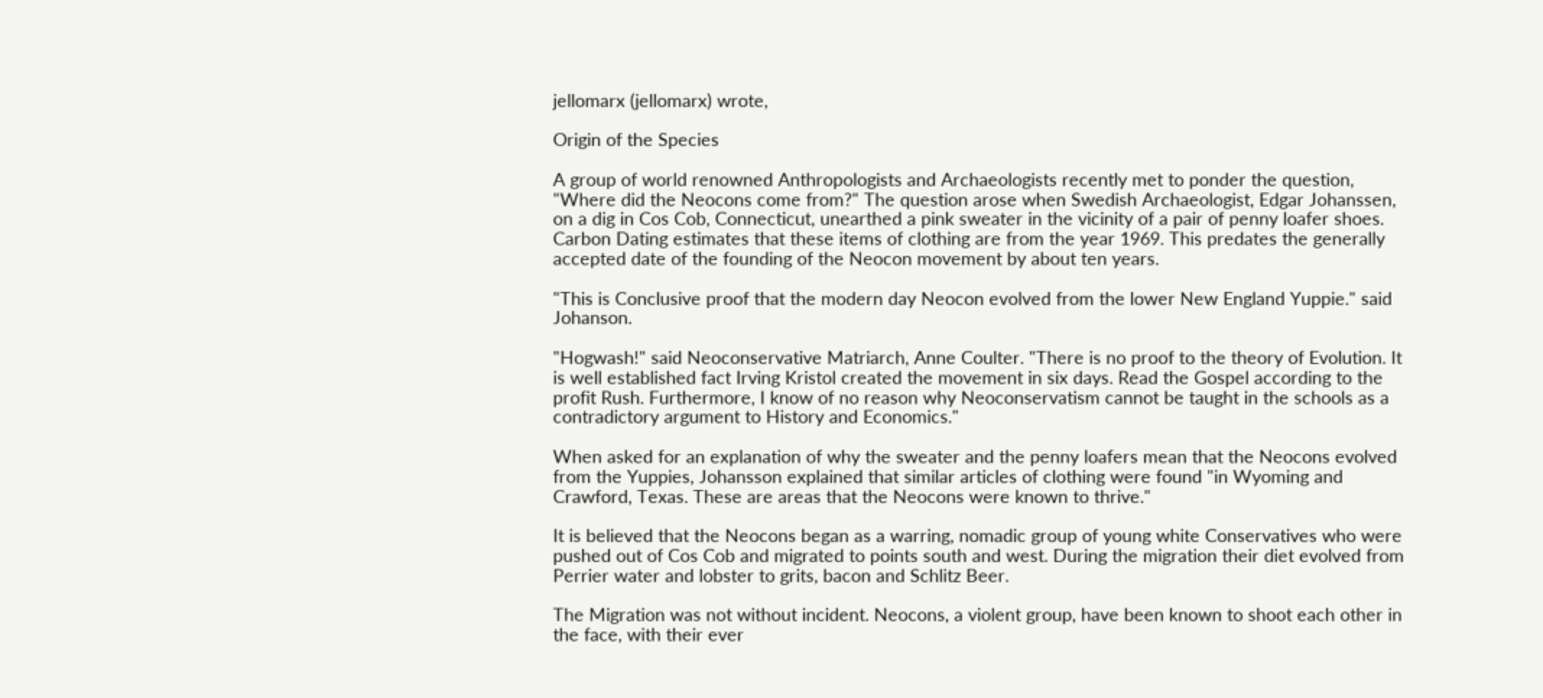jellomarx (jellomarx) wrote,

Origin of the Species

A group of world renowned Anthropologists and Archaeologists recently met to ponder the question, "Where did the Neocons come from?" The question arose when Swedish Archaeologist, Edgar Johanssen, on a dig in Cos Cob, Connecticut, unearthed a pink sweater in the vicinity of a pair of penny loafer shoes. Carbon Dating estimates that these items of clothing are from the year 1969. This predates the generally accepted date of the founding of the Neocon movement by about ten years.

"This is Conclusive proof that the modern day Neocon evolved from the lower New England Yuppie." said Johanson.

"Hogwash!" said Neoconservative Matriarch, Anne Coulter. "There is no proof to the theory of Evolution. It is well established fact Irving Kristol created the movement in six days. Read the Gospel according to the profit Rush. Furthermore, I know of no reason why Neoconservatism cannot be taught in the schools as a contradictory argument to History and Economics."

When asked for an explanation of why the sweater and the penny loafers mean that the Neocons evolved from the Yuppies, Johansson explained that similar articles of clothing were found "in Wyoming and Crawford, Texas. These are areas that the Neocons were known to thrive."

It is believed that the Neocons began as a warring, nomadic group of young white Conservatives who were pushed out of Cos Cob and migrated to points south and west. During the migration their diet evolved from Perrier water and lobster to grits, bacon and Schlitz Beer.

The Migration was not without incident. Neocons, a violent group, have been known to shoot each other in the face, with their ever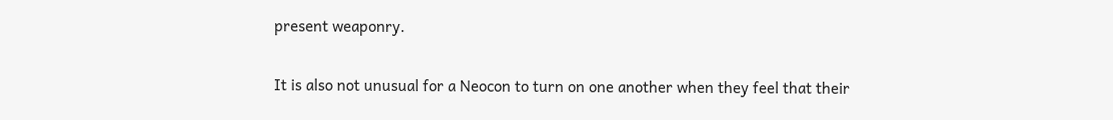present weaponry.

It is also not unusual for a Neocon to turn on one another when they feel that their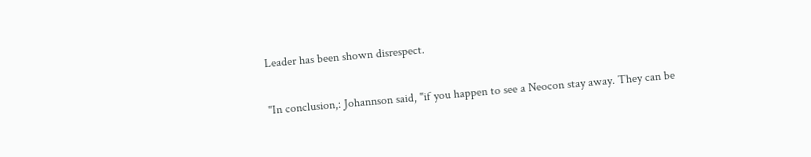Leader has been shown disrespect.

"In conclusion,: Johannson said, "if you happen to see a Neocon stay away. They can be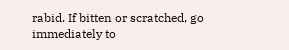rabid. If bitten or scratched, go immediately to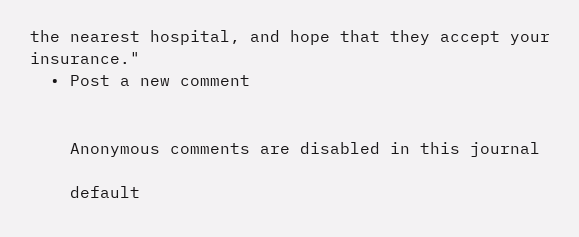the nearest hospital, and hope that they accept your insurance."
  • Post a new comment


    Anonymous comments are disabled in this journal

    default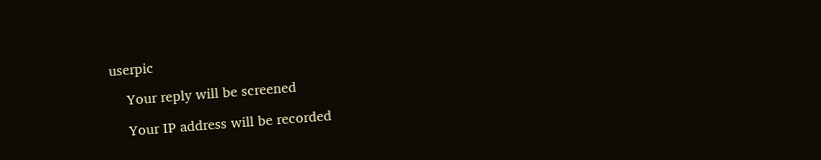userpic

    Your reply will be screened

    Your IP address will be recorded